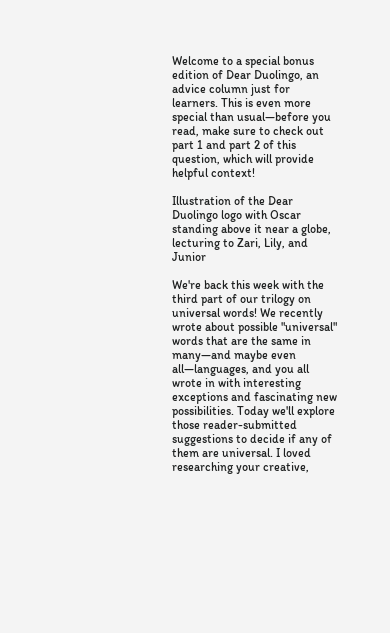Welcome to a special bonus edition of Dear Duolingo, an advice column just for learners. This is even more special than usual—before you read, make sure to check out part 1 and part 2 of this question, which will provide helpful context!

Illustration of the Dear Duolingo logo with Oscar standing above it near a globe, lecturing to Zari, Lily, and Junior

We're back this week with the third part of our trilogy on universal words! We recently wrote about possible "universal" words that are the same in many—and maybe even all—languages, and you all wrote in with interesting exceptions and fascinating new possibilities. Today we'll explore those reader-submitted suggestions to decide if any of them are universal. I loved researching your creative,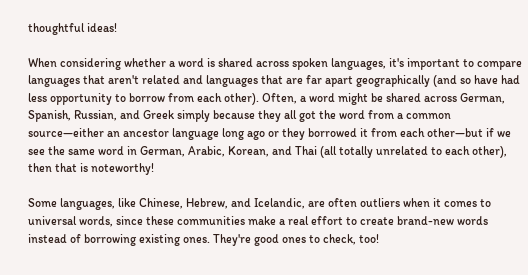thoughtful ideas!

When considering whether a word is shared across spoken languages, it's important to compare languages that aren't related and languages that are far apart geographically (and so have had less opportunity to borrow from each other). Often, a word might be shared across German, Spanish, Russian, and Greek simply because they all got the word from a common source—either an ancestor language long ago or they borrowed it from each other—but if we see the same word in German, Arabic, Korean, and Thai (all totally unrelated to each other), then that is noteworthy!

Some languages, like Chinese, Hebrew, and Icelandic, are often outliers when it comes to universal words, since these communities make a real effort to create brand-new words instead of borrowing existing ones. They're good ones to check, too!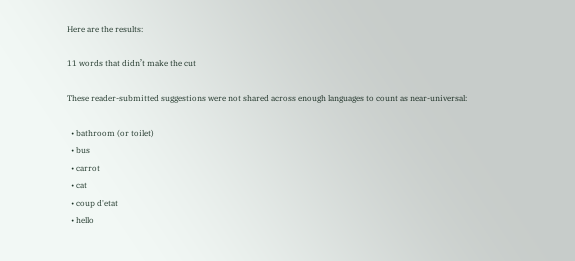Here are the results:

11 words that didn’t make the cut

These reader-submitted suggestions were not shared across enough languages to count as near-universal:

  • bathroom (or toilet)
  • bus
  • carrot
  • cat
  • coup d'etat
  • hello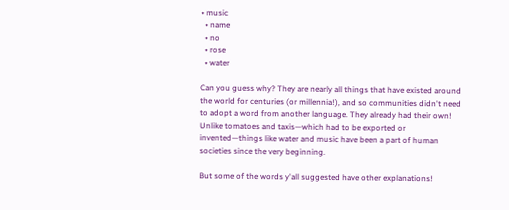• music
  • name
  • no
  • rose
  • water

Can you guess why? They are nearly all things that have existed around the world for centuries (or millennia!), and so communities didn't need to adopt a word from another language. They already had their own! Unlike tomatoes and taxis—which had to be exported or invented—things like water and music have been a part of human societies since the very beginning.

But some of the words y'all suggested have other explanations!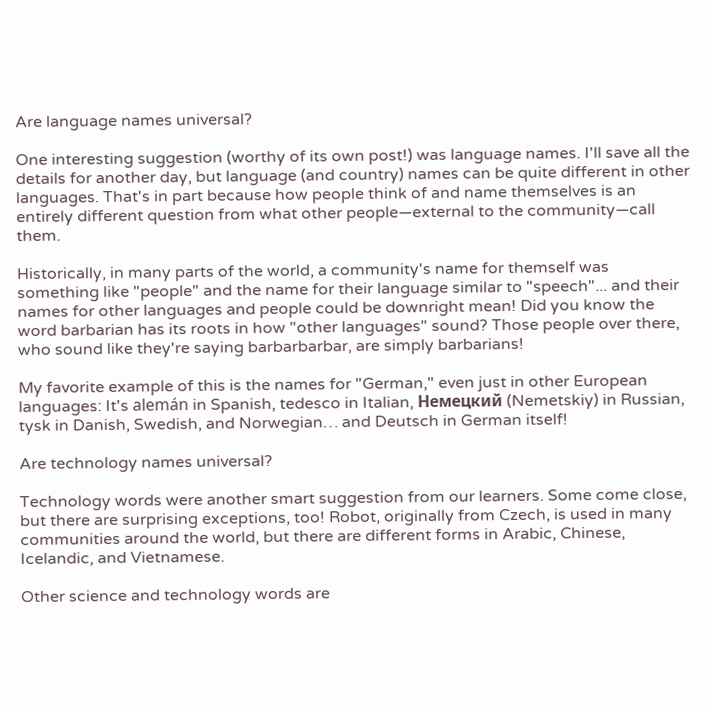Are language names universal?

One interesting suggestion (worthy of its own post!) was language names. I'll save all the details for another day, but language (and country) names can be quite different in other languages. That's in part because how people think of and name themselves is an entirely different question from what other people—external to the community—call them.

Historically, in many parts of the world, a community's name for themself was something like "people" and the name for their language similar to "speech"... and their names for other languages and people could be downright mean! Did you know the word barbarian has its roots in how "other languages" sound? Those people over there, who sound like they're saying barbarbarbar, are simply barbarians!

My favorite example of this is the names for "German," even just in other European languages: It's alemán in Spanish, tedesco in Italian, Немецкий (Nemetskiy) in Russian, tysk in Danish, Swedish, and Norwegian… and Deutsch in German itself!

Are technology names universal?

Technology words were another smart suggestion from our learners. Some come close, but there are surprising exceptions, too! Robot, originally from Czech, is used in many communities around the world, but there are different forms in Arabic, Chinese, Icelandic, and Vietnamese.

Other science and technology words are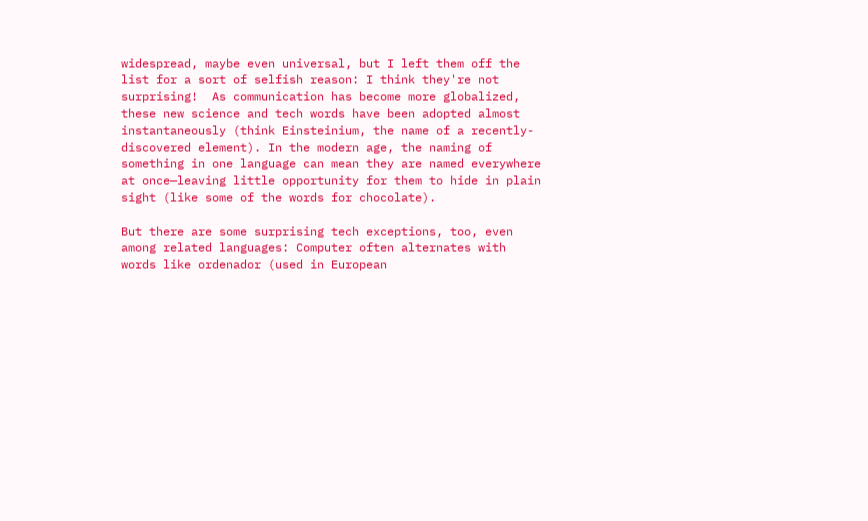widespread, maybe even universal, but I left them off the list for a sort of selfish reason: I think they're not surprising!  As communication has become more globalized, these new science and tech words have been adopted almost instantaneously (think Einsteinium, the name of a recently-discovered element). In the modern age, the naming of something in one language can mean they are named everywhere at once—leaving little opportunity for them to hide in plain sight (like some of the words for chocolate).

But there are some surprising tech exceptions, too, even among related languages: Computer often alternates with words like ordenador (used in European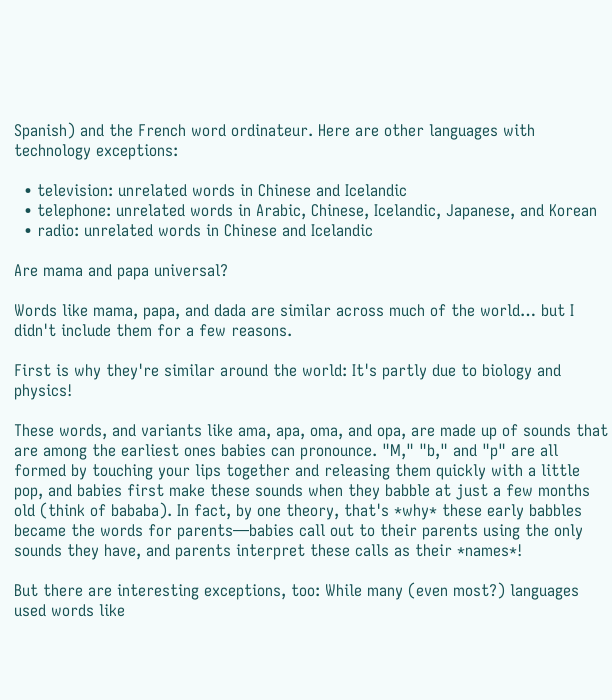Spanish) and the French word ordinateur. Here are other languages with technology exceptions:

  • television: unrelated words in Chinese and Icelandic
  • telephone: unrelated words in Arabic, Chinese, Icelandic, Japanese, and Korean
  • radio: unrelated words in Chinese and Icelandic

Are mama and papa universal?

Words like mama, papa, and dada are similar across much of the world… but I didn't include them for a few reasons.

First is why they're similar around the world: It's partly due to biology and physics!

These words, and variants like ama, apa, oma, and opa, are made up of sounds that are among the earliest ones babies can pronounce. "M," "b," and "p" are all formed by touching your lips together and releasing them quickly with a little pop, and babies first make these sounds when they babble at just a few months old (think of bababa). In fact, by one theory, that's *why* these early babbles became the words for parents—babies call out to their parents using the only sounds they have, and parents interpret these calls as their *names*!

But there are interesting exceptions, too: While many (even most?) languages used words like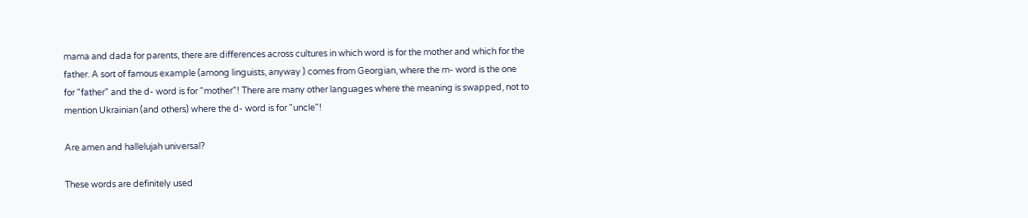mama and dada for parents, there are differences across cultures in which word is for the mother and which for the father. A sort of famous example (among linguists, anyway ) comes from Georgian, where the m- word is the one for "father" and the d- word is for "mother"! There are many other languages where the meaning is swapped, not to mention Ukrainian (and others) where the d- word is for "uncle"!

Are amen and hallelujah universal?

These words are definitely used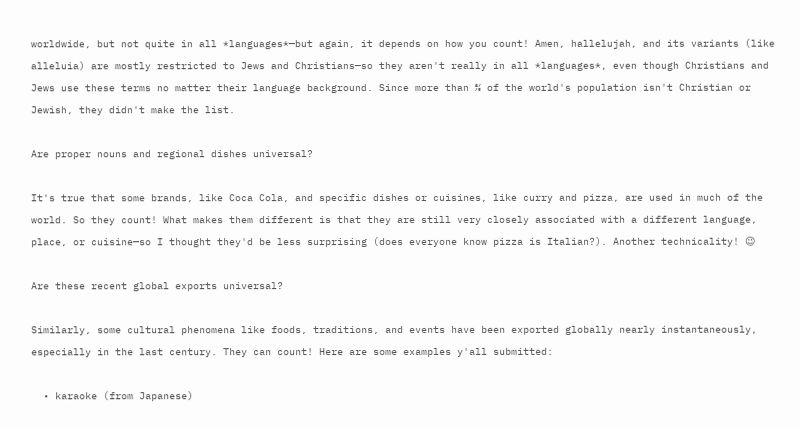worldwide, but not quite in all *languages*—but again, it depends on how you count! Amen, hallelujah, and its variants (like alleluia) are mostly restricted to Jews and Christians—so they aren't really in all *languages*, even though Christians and Jews use these terms no matter their language background. Since more than ⅔ of the world's population isn't Christian or Jewish, they didn't make the list.

Are proper nouns and regional dishes universal?

It's true that some brands, like Coca Cola, and specific dishes or cuisines, like curry and pizza, are used in much of the world. So they count! What makes them different is that they are still very closely associated with a different language, place, or cuisine—so I thought they'd be less surprising (does everyone know pizza is Italian?). Another technicality! 😉

Are these recent global exports universal?

Similarly, some cultural phenomena like foods, traditions, and events have been exported globally nearly instantaneously, especially in the last century. They can count! Here are some examples y'all submitted:

  • karaoke (from Japanese)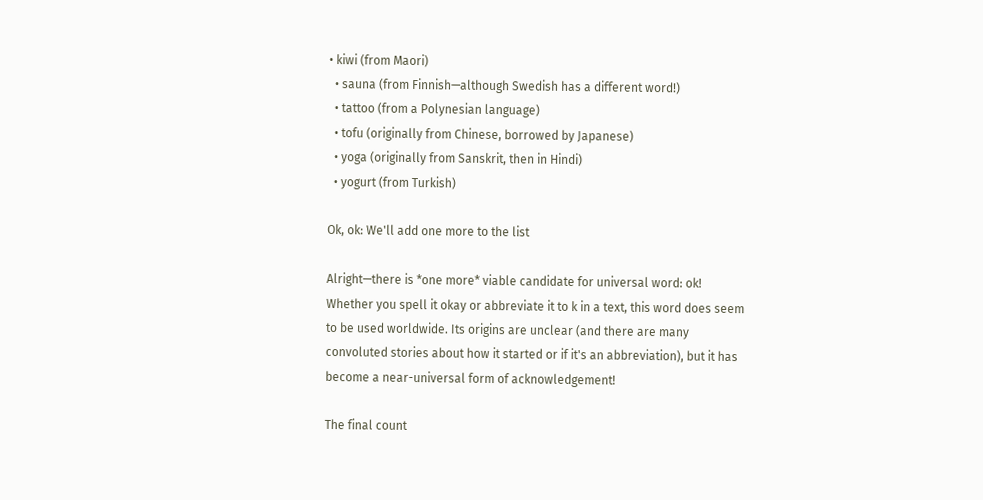• kiwi (from Maori)
  • sauna (from Finnish—although Swedish has a different word!)
  • tattoo (from a Polynesian language)
  • tofu (originally from Chinese, borrowed by Japanese)
  • yoga (originally from Sanskrit, then in Hindi)
  • yogurt (from Turkish)

Ok, ok: We'll add one more to the list

Alright—there is *one more* viable candidate for universal word: ok! Whether you spell it okay or abbreviate it to k in a text, this word does seem to be used worldwide. Its origins are unclear (and there are many convoluted stories about how it started or if it's an abbreviation), but it has become a near-universal form of acknowledgement!

The final count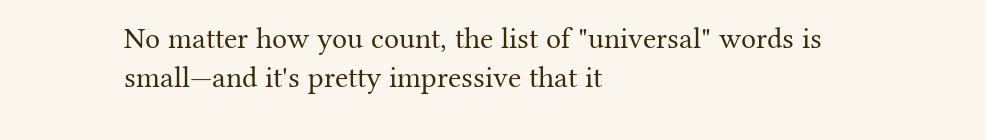No matter how you count, the list of "universal" words is small—and it's pretty impressive that it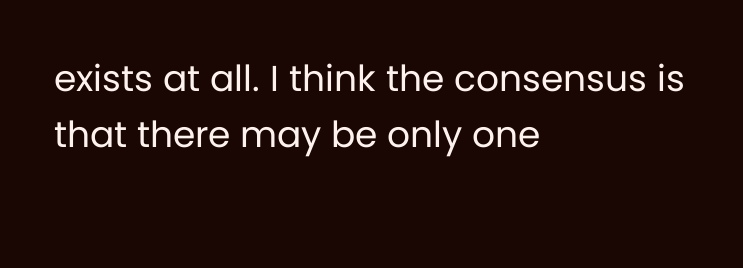exists at all. I think the consensus is that there may be only one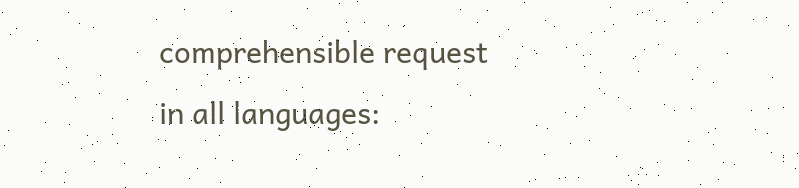comprehensible request in all languages: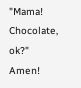"Mama! Chocolate, ok?" Amen!